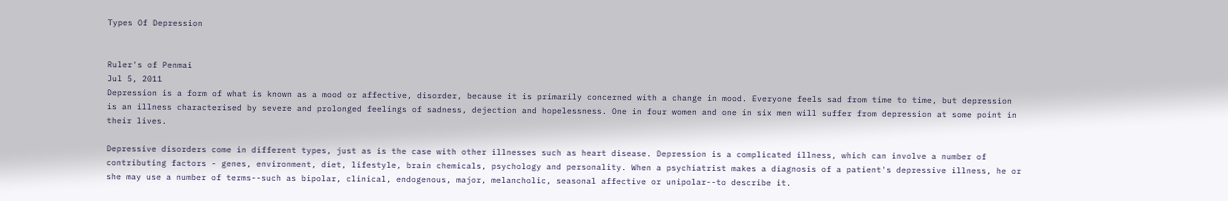Types Of Depression


Ruler's of Penmai
Jul 5, 2011
Depression is a form of what is known as a mood or affective, disorder, because it is primarily concerned with a change in mood. Everyone feels sad from time to time, but depression is an illness characterised by severe and prolonged feelings of sadness, dejection and hopelessness. One in four women and one in six men will suffer from depression at some point in their lives.

Depressive disorders come in different types, just as is the case with other illnesses such as heart disease. Depression is a complicated illness, which can involve a number of contributing factors - genes, environment, diet, lifestyle, brain chemicals, psychology and personality. When a psychiatrist makes a diagnosis of a patient's depressive illness, he or she may use a number of terms--such as bipolar, clinical, endogenous, major, melancholic, seasonal affective or unipolar--to describe it.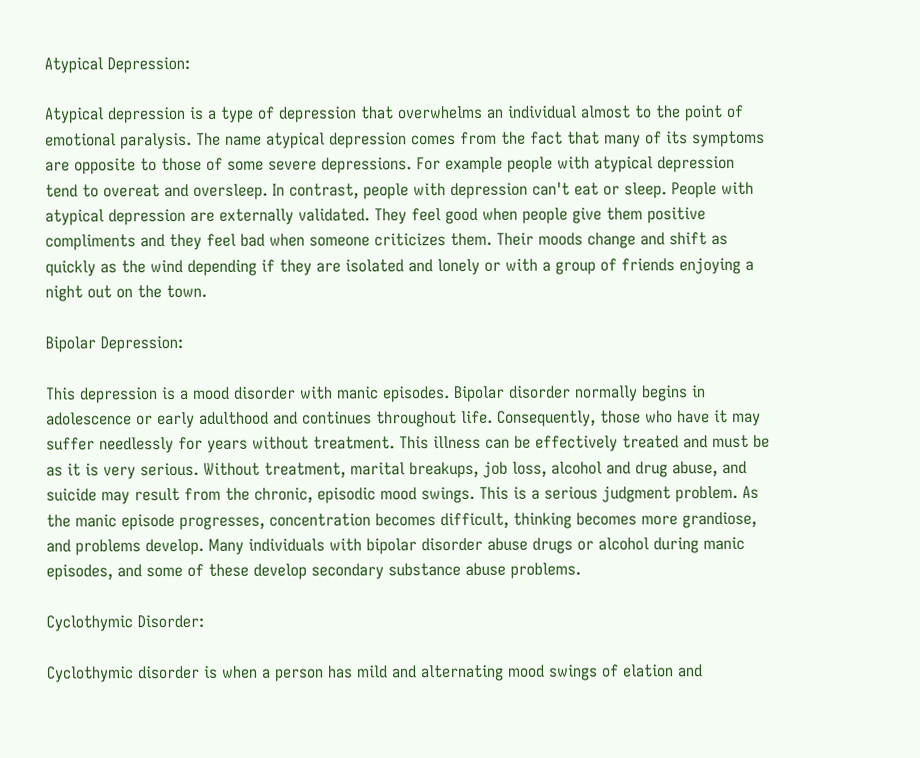Atypical Depression:

Atypical depression is a type of depression that overwhelms an individual almost to the point of emotional paralysis. The name atypical depression comes from the fact that many of its symptoms are opposite to those of some severe depressions. For example people with atypical depression tend to overeat and oversleep. In contrast, people with depression can't eat or sleep. People with atypical depression are externally validated. They feel good when people give them positive compliments and they feel bad when someone criticizes them. Their moods change and shift as quickly as the wind depending if they are isolated and lonely or with a group of friends enjoying a night out on the town.

Bipolar Depression:

This depression is a mood disorder with manic episodes. Bipolar disorder normally begins in adolescence or early adulthood and continues throughout life. Consequently, those who have it may suffer needlessly for years without treatment. This illness can be effectively treated and must be as it is very serious. Without treatment, marital breakups, job loss, alcohol and drug abuse, and suicide may result from the chronic, episodic mood swings. This is a serious judgment problem. As the manic episode progresses, concentration becomes difficult, thinking becomes more grandiose, and problems develop. Many individuals with bipolar disorder abuse drugs or alcohol during manic episodes, and some of these develop secondary substance abuse problems.

Cyclothymic Disorder:

Cyclothymic disorder is when a person has mild and alternating mood swings of elation and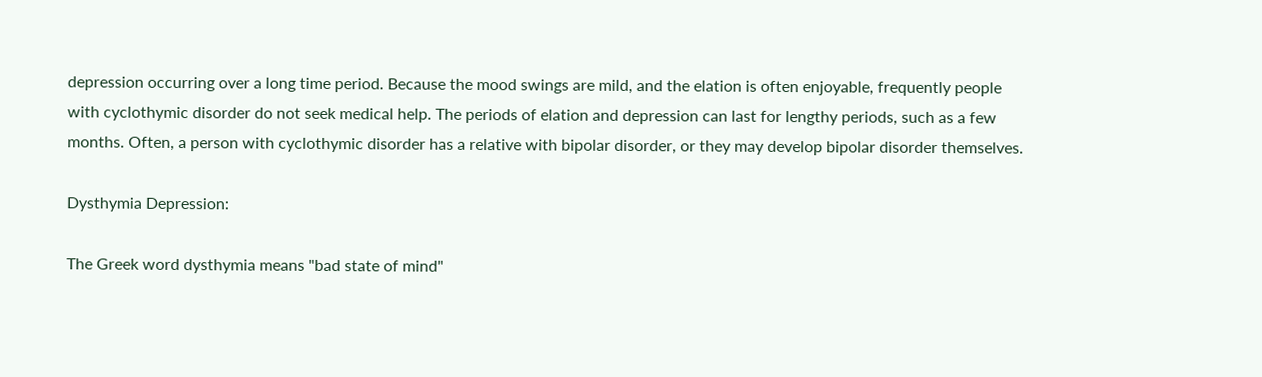depression occurring over a long time period. Because the mood swings are mild, and the elation is often enjoyable, frequently people with cyclothymic disorder do not seek medical help. The periods of elation and depression can last for lengthy periods, such as a few months. Often, a person with cyclothymic disorder has a relative with bipolar disorder, or they may develop bipolar disorder themselves.

Dysthymia Depression:

The Greek word dysthymia means "bad state of mind"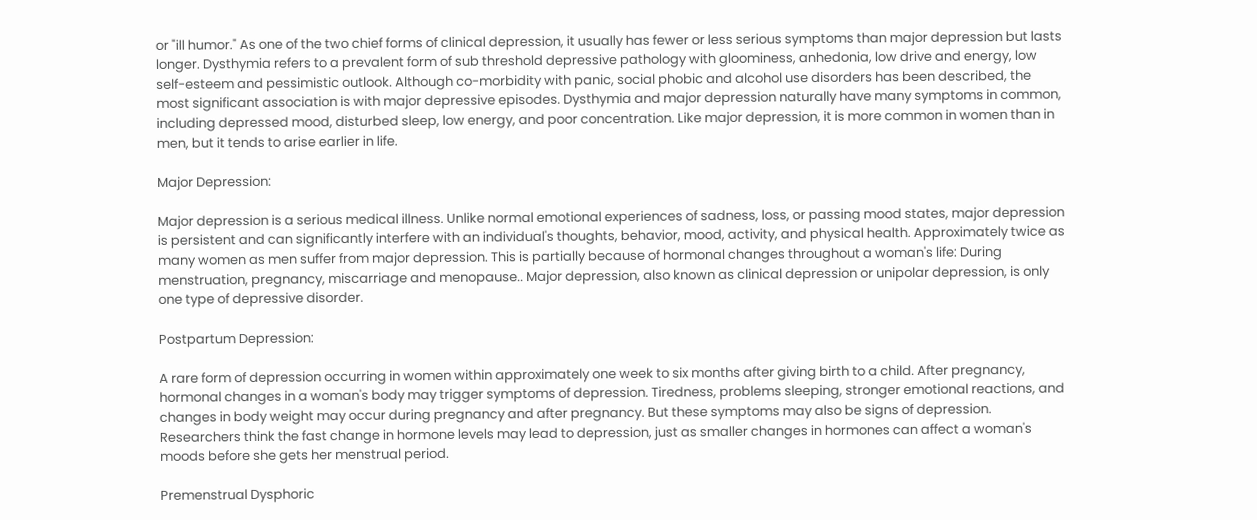or "ill humor." As one of the two chief forms of clinical depression, it usually has fewer or less serious symptoms than major depression but lasts longer. Dysthymia refers to a prevalent form of sub threshold depressive pathology with gloominess, anhedonia, low drive and energy, low self-esteem and pessimistic outlook. Although co-morbidity with panic, social phobic and alcohol use disorders has been described, the most significant association is with major depressive episodes. Dysthymia and major depression naturally have many symptoms in common, including depressed mood, disturbed sleep, low energy, and poor concentration. Like major depression, it is more common in women than in men, but it tends to arise earlier in life.

Major Depression:

Major depression is a serious medical illness. Unlike normal emotional experiences of sadness, loss, or passing mood states, major depression is persistent and can significantly interfere with an individual's thoughts, behavior, mood, activity, and physical health. Approximately twice as many women as men suffer from major depression. This is partially because of hormonal changes throughout a woman's life: During menstruation, pregnancy, miscarriage and menopause.. Major depression, also known as clinical depression or unipolar depression, is only one type of depressive disorder.

Postpartum Depression:

A rare form of depression occurring in women within approximately one week to six months after giving birth to a child. After pregnancy, hormonal changes in a woman's body may trigger symptoms of depression. Tiredness, problems sleeping, stronger emotional reactions, and changes in body weight may occur during pregnancy and after pregnancy. But these symptoms may also be signs of depression. Researchers think the fast change in hormone levels may lead to depression, just as smaller changes in hormones can affect a woman's moods before she gets her menstrual period.

Premenstrual Dysphoric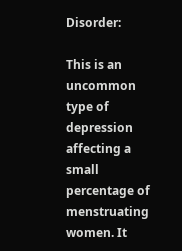Disorder:

This is an uncommon type of depression affecting a small percentage of menstruating women. It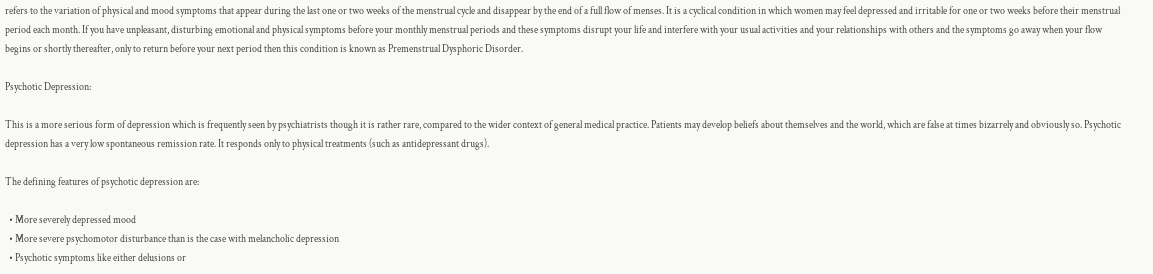refers to the variation of physical and mood symptoms that appear during the last one or two weeks of the menstrual cycle and disappear by the end of a full flow of menses. It is a cyclical condition in which women may feel depressed and irritable for one or two weeks before their menstrual period each month. If you have unpleasant, disturbing emotional and physical symptoms before your monthly menstrual periods and these symptoms disrupt your life and interfere with your usual activities and your relationships with others and the symptoms go away when your flow begins or shortly thereafter, only to return before your next period then this condition is known as Premenstrual Dysphoric Disorder.

Psychotic Depression:

This is a more serious form of depression which is frequently seen by psychiatrists though it is rather rare, compared to the wider context of general medical practice. Patients may develop beliefs about themselves and the world, which are false at times bizarrely and obviously so. Psychotic depression has a very low spontaneous remission rate. It responds only to physical treatments (such as antidepressant drugs).

The defining features of psychotic depression are:

  • More severely depressed mood
  • More severe psychomotor disturbance than is the case with melancholic depression
  • Psychotic symptoms like either delusions or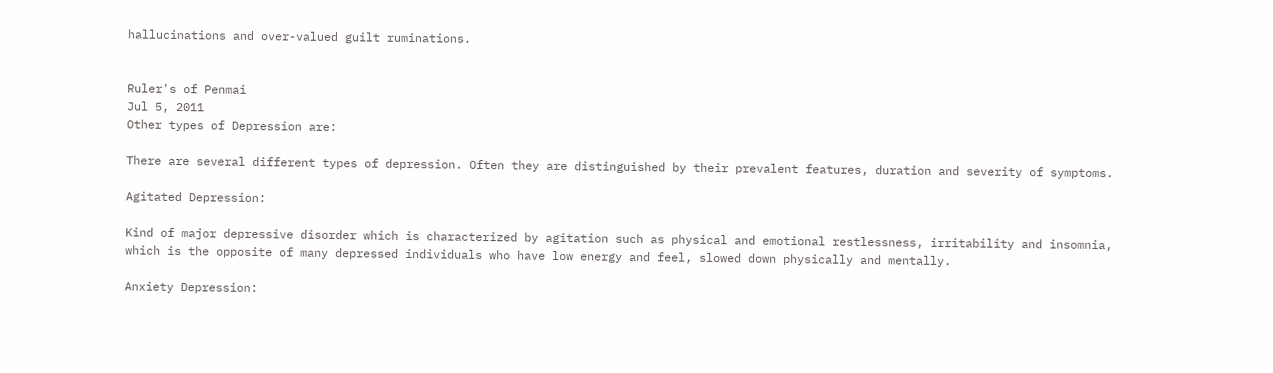hallucinations and over-valued guilt ruminations.


Ruler's of Penmai
Jul 5, 2011
Other types of Depression are:

There are several different types of depression. Often they are distinguished by their prevalent features, duration and severity of symptoms.

Agitated Depression:

Kind of major depressive disorder which is characterized by agitation such as physical and emotional restlessness, irritability and insomnia, which is the opposite of many depressed individuals who have low energy and feel, slowed down physically and mentally.

Anxiety Depression: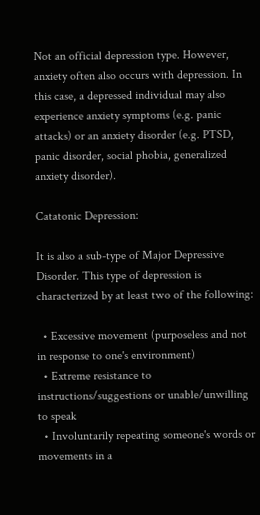Not an official depression type. However, anxiety often also occurs with depression. In this case, a depressed individual may also experience anxiety symptoms (e.g. panic attacks) or an anxiety disorder (e.g. PTSD, panic disorder, social phobia, generalized anxiety disorder).

Catatonic Depression:

It is also a sub-type of Major Depressive Disorder. This type of depression is characterized by at least two of the following:

  • Excessive movement (purposeless and not in response to one's environment)
  • Extreme resistance to instructions/suggestions or unable/unwilling to speak
  • Involuntarily repeating someone's words or movements in a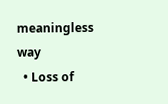meaningless way
  • Loss of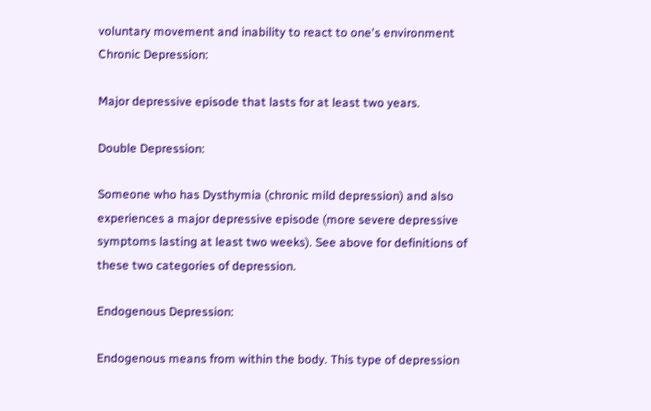voluntary movement and inability to react to one's environment
Chronic Depression:

Major depressive episode that lasts for at least two years.

Double Depression:

Someone who has Dysthymia (chronic mild depression) and also experiences a major depressive episode (more severe depressive symptoms lasting at least two weeks). See above for definitions of these two categories of depression.

Endogenous Depression:

Endogenous means from within the body. This type of depression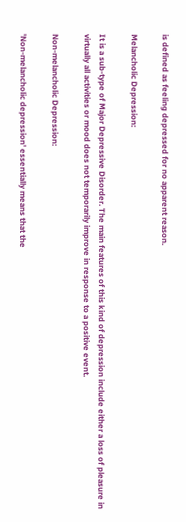is defined as feeling depressed for no apparent reason.

Melancholic Depression:

It is a sub-type of Major Depressive Disorder. The main features of this kind of depression include either a loss of pleasure in virtually all activities or mood does not temporarily improve in response to a positive event.

Non-melancholic Depression:

'Non-melancholic depression' essentially means that the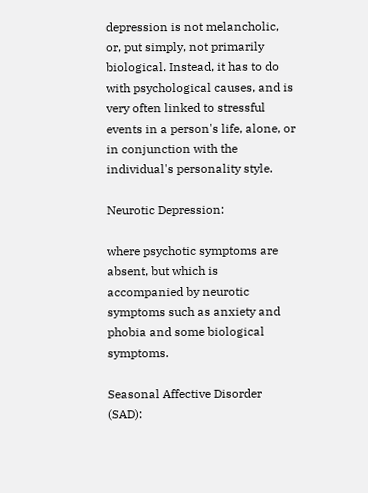depression is not melancholic, or, put simply, not primarily biological. Instead, it has to do with psychological causes, and is very often linked to stressful events in a person's life, alone, or in conjunction with the individual's personality style.

Neurotic Depression:

where psychotic symptoms are absent, but which is accompanied by neurotic symptoms such as anxiety and phobia and some biological symptoms.

Seasonal Affective Disorder (SAD):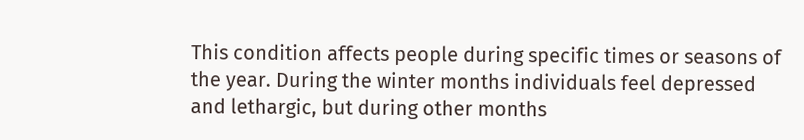This condition affects people during specific times or seasons of the year. During the winter months individuals feel depressed and lethargic, but during other months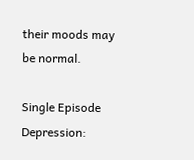their moods may be normal.

Single Episode Depression: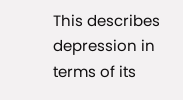This describes depression in terms of its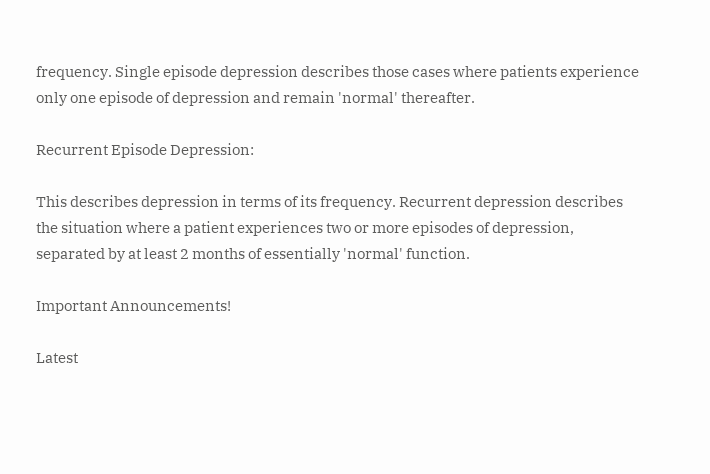frequency. Single episode depression describes those cases where patients experience only one episode of depression and remain 'normal' thereafter.

Recurrent Episode Depression:

This describes depression in terms of its frequency. Recurrent depression describes the situation where a patient experiences two or more episodes of depression, separated by at least 2 months of essentially 'normal' function.

Important Announcements!

Latest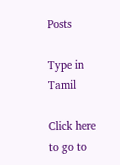Posts

Type in Tamil

Click here to go to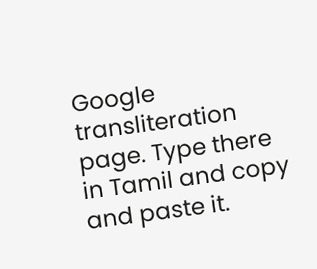Google transliteration page. Type there in Tamil and copy and paste it.